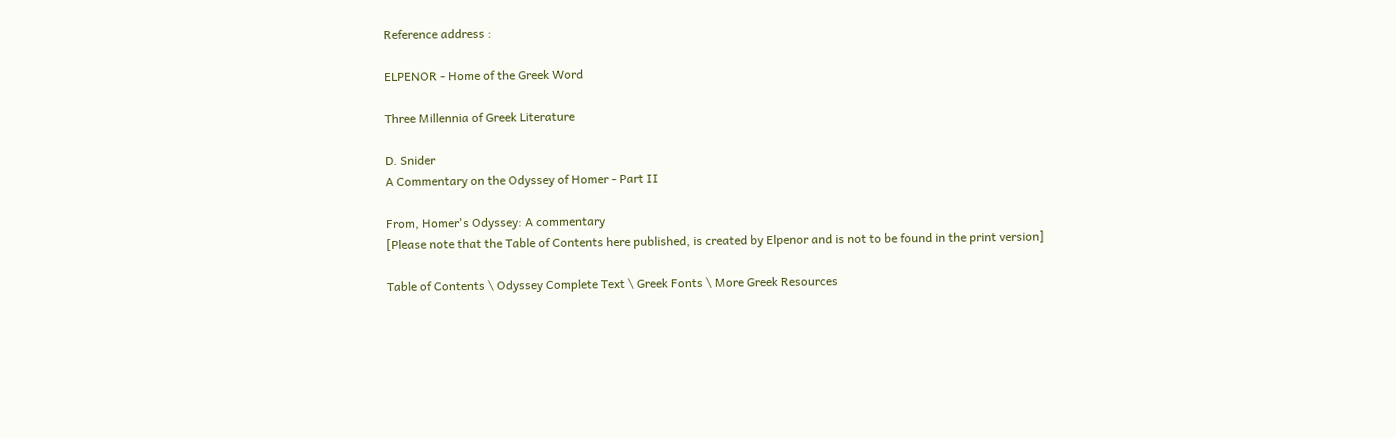Reference address :

ELPENOR - Home of the Greek Word

Three Millennia of Greek Literature

D. Snider
A Commentary on the Odyssey of Homer - Part II

From, Homer's Odyssey: A commentary
[Please note that the Table of Contents here published, is created by Elpenor and is not to be found in the print version]

Table of Contents \ Odyssey Complete Text \ Greek Fonts \ More Greek Resources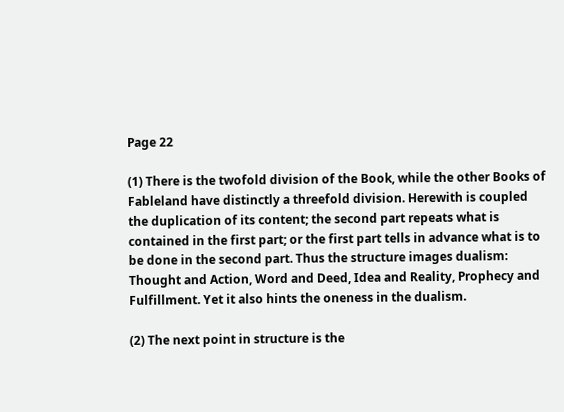Page 22

(1) There is the twofold division of the Book, while the other Books of Fableland have distinctly a threefold division. Herewith is coupled the duplication of its content; the second part repeats what is contained in the first part; or the first part tells in advance what is to be done in the second part. Thus the structure images dualism: Thought and Action, Word and Deed, Idea and Reality, Prophecy and Fulfillment. Yet it also hints the oneness in the dualism.

(2) The next point in structure is the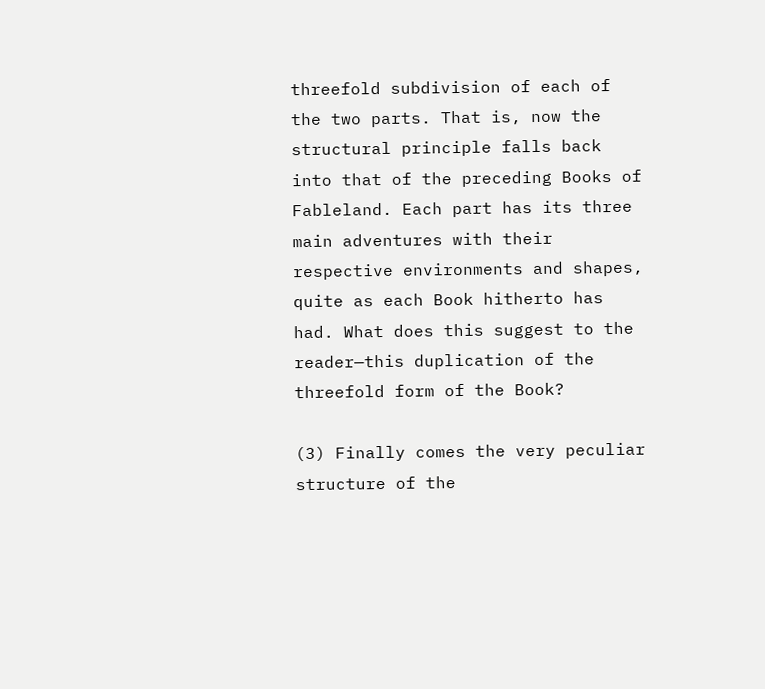threefold subdivision of each of the two parts. That is, now the structural principle falls back into that of the preceding Books of Fableland. Each part has its three main adventures with their respective environments and shapes, quite as each Book hitherto has had. What does this suggest to the reader—this duplication of the threefold form of the Book?

(3) Finally comes the very peculiar structure of the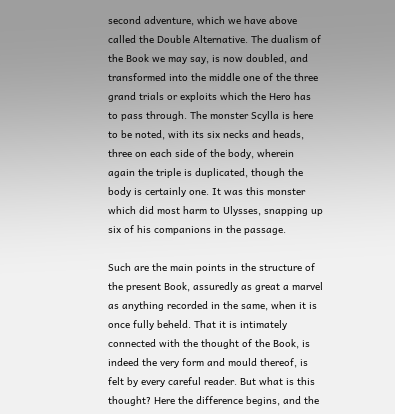second adventure, which we have above called the Double Alternative. The dualism of the Book we may say, is now doubled, and transformed into the middle one of the three grand trials or exploits which the Hero has to pass through. The monster Scylla is here to be noted, with its six necks and heads, three on each side of the body, wherein again the triple is duplicated, though the body is certainly one. It was this monster which did most harm to Ulysses, snapping up six of his companions in the passage.

Such are the main points in the structure of the present Book, assuredly as great a marvel as anything recorded in the same, when it is once fully beheld. That it is intimately connected with the thought of the Book, is indeed the very form and mould thereof, is felt by every careful reader. But what is this thought? Here the difference begins, and the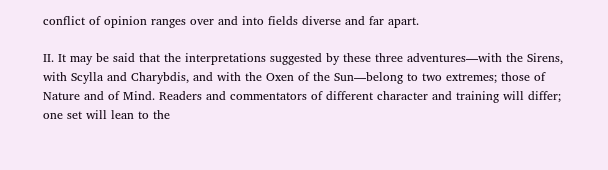conflict of opinion ranges over and into fields diverse and far apart.

II. It may be said that the interpretations suggested by these three adventures—with the Sirens, with Scylla and Charybdis, and with the Oxen of the Sun—belong to two extremes; those of Nature and of Mind. Readers and commentators of different character and training will differ; one set will lean to the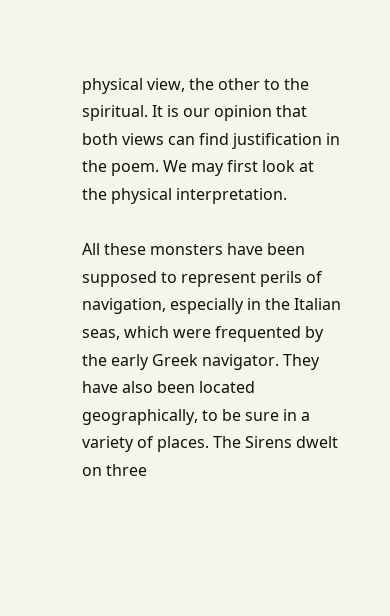physical view, the other to the spiritual. It is our opinion that both views can find justification in the poem. We may first look at the physical interpretation.

All these monsters have been supposed to represent perils of navigation, especially in the Italian seas, which were frequented by the early Greek navigator. They have also been located geographically, to be sure in a variety of places. The Sirens dwelt on three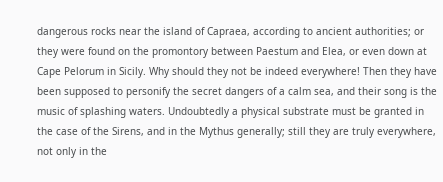dangerous rocks near the island of Capraea, according to ancient authorities; or they were found on the promontory between Paestum and Elea, or even down at Cape Pelorum in Sicily. Why should they not be indeed everywhere! Then they have been supposed to personify the secret dangers of a calm sea, and their song is the music of splashing waters. Undoubtedly a physical substrate must be granted in the case of the Sirens, and in the Mythus generally; still they are truly everywhere, not only in the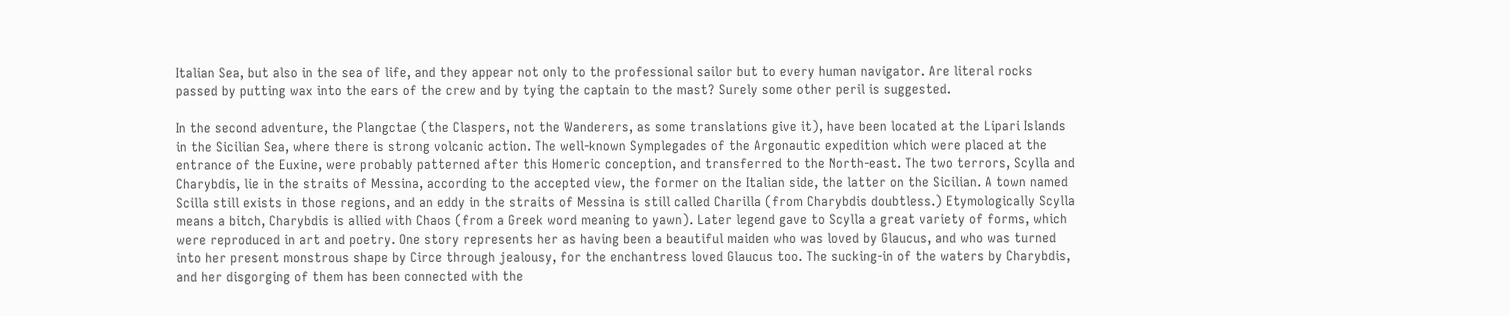Italian Sea, but also in the sea of life, and they appear not only to the professional sailor but to every human navigator. Are literal rocks passed by putting wax into the ears of the crew and by tying the captain to the mast? Surely some other peril is suggested.

In the second adventure, the Plangctae (the Claspers, not the Wanderers, as some translations give it), have been located at the Lipari Islands in the Sicilian Sea, where there is strong volcanic action. The well-known Symplegades of the Argonautic expedition which were placed at the entrance of the Euxine, were probably patterned after this Homeric conception, and transferred to the North-east. The two terrors, Scylla and Charybdis, lie in the straits of Messina, according to the accepted view, the former on the Italian side, the latter on the Sicilian. A town named Scilla still exists in those regions, and an eddy in the straits of Messina is still called Charilla (from Charybdis doubtless.) Etymologically Scylla means a bitch, Charybdis is allied with Chaos (from a Greek word meaning to yawn). Later legend gave to Scylla a great variety of forms, which were reproduced in art and poetry. One story represents her as having been a beautiful maiden who was loved by Glaucus, and who was turned into her present monstrous shape by Circe through jealousy, for the enchantress loved Glaucus too. The sucking-in of the waters by Charybdis, and her disgorging of them has been connected with the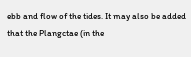ebb and flow of the tides. It may also be added that the Plangctae (in the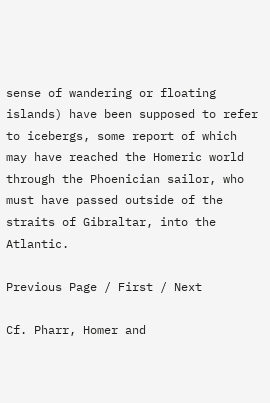sense of wandering or floating islands) have been supposed to refer to icebergs, some report of which may have reached the Homeric world through the Phoenician sailor, who must have passed outside of the straits of Gibraltar, into the Atlantic.

Previous Page / First / Next

Cf. Pharr, Homer and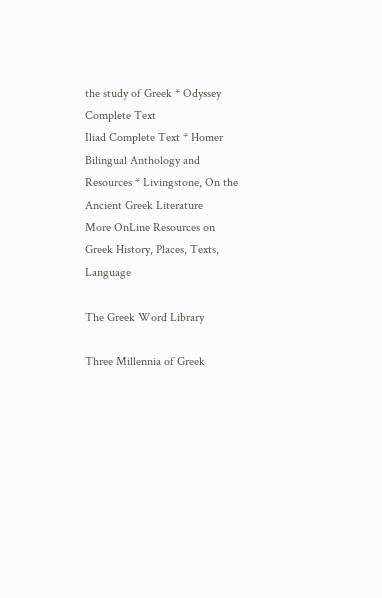the study of Greek * Odyssey Complete Text
Iliad Complete Text * Homer Bilingual Anthology and Resources * Livingstone, On the Ancient Greek Literature
More OnLine Resources on Greek History, Places, Texts, Language

The Greek Word Library

Three Millennia of Greek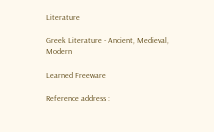Literature

Greek Literature - Ancient, Medieval, Modern

Learned Freeware

Reference address :